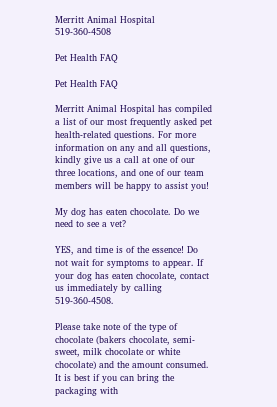Merritt Animal Hospital 519-360-4508

Pet Health FAQ

Pet Health FAQ

Merritt Animal Hospital has compiled a list of our most frequently asked pet health-related questions. For more information on any and all questions, kindly give us a call at one of our three locations, and one of our team members will be happy to assist you!

My dog has eaten chocolate. Do we need to see a vet?

YES, and time is of the essence! Do not wait for symptoms to appear. If your dog has eaten chocolate, contact us immediately by calling 519-360-4508.

Please take note of the type of chocolate (bakers chocolate, semi-sweet, milk chocolate or white chocolate) and the amount consumed. It is best if you can bring the packaging with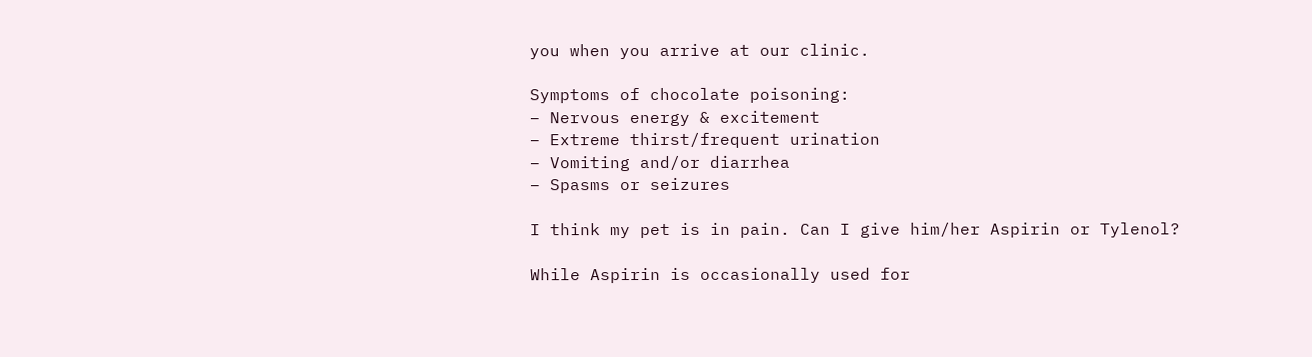you when you arrive at our clinic.

Symptoms of chocolate poisoning:
– Nervous energy & excitement
– Extreme thirst/frequent urination
– Vomiting and/or diarrhea
– Spasms or seizures

I think my pet is in pain. Can I give him/her Aspirin or Tylenol?

While Aspirin is occasionally used for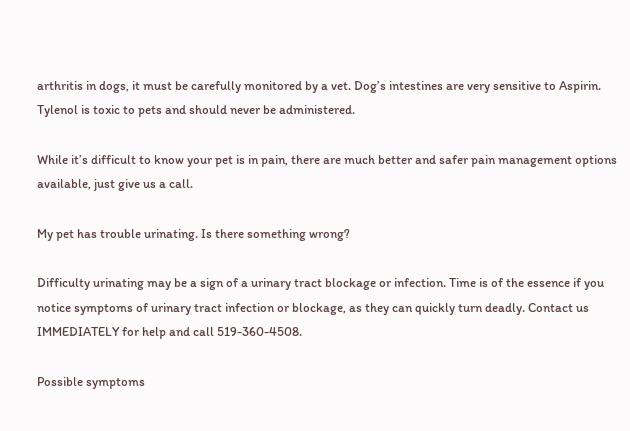arthritis in dogs, it must be carefully monitored by a vet. Dog’s intestines are very sensitive to Aspirin. Tylenol is toxic to pets and should never be administered.

While it’s difficult to know your pet is in pain, there are much better and safer pain management options available, just give us a call.

My pet has trouble urinating. Is there something wrong?

Difficulty urinating may be a sign of a urinary tract blockage or infection. Time is of the essence if you notice symptoms of urinary tract infection or blockage, as they can quickly turn deadly. Contact us IMMEDIATELY for help and call 519-360-4508.

Possible symptoms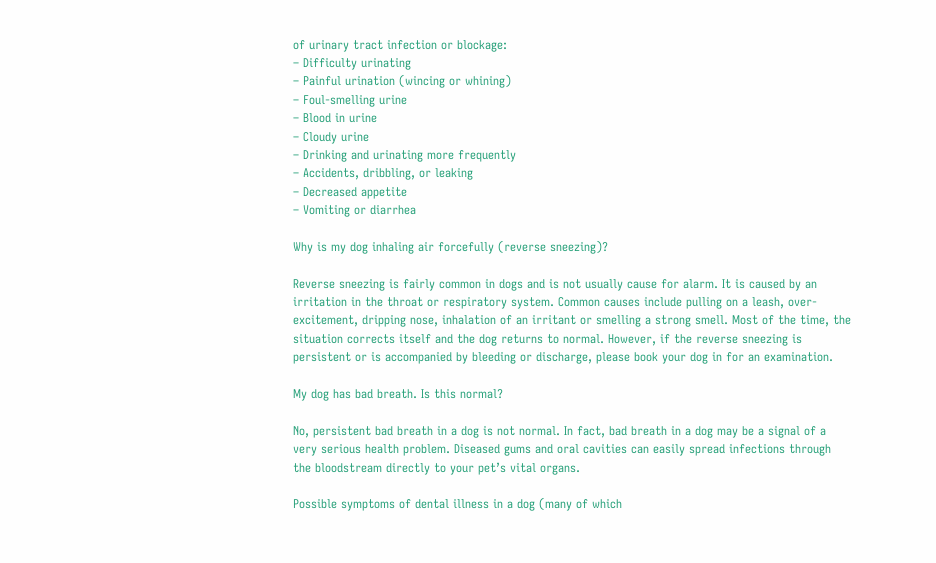of urinary tract infection or blockage:
– Difficulty urinating
– Painful urination (wincing or whining)
– Foul-smelling urine
– Blood in urine
– Cloudy urine
– Drinking and urinating more frequently
– Accidents, dribbling, or leaking
– Decreased appetite
– Vomiting or diarrhea

Why is my dog inhaling air forcefully (reverse sneezing)?

Reverse sneezing is fairly common in dogs and is not usually cause for alarm. It is caused by an irritation in the throat or respiratory system. Common causes include pulling on a leash, over-excitement, dripping nose, inhalation of an irritant or smelling a strong smell. Most of the time, the situation corrects itself and the dog returns to normal. However, if the reverse sneezing is persistent or is accompanied by bleeding or discharge, please book your dog in for an examination.

My dog has bad breath. Is this normal?

No, persistent bad breath in a dog is not normal. In fact, bad breath in a dog may be a signal of a very serious health problem. Diseased gums and oral cavities can easily spread infections through the bloodstream directly to your pet’s vital organs.

Possible symptoms of dental illness in a dog (many of which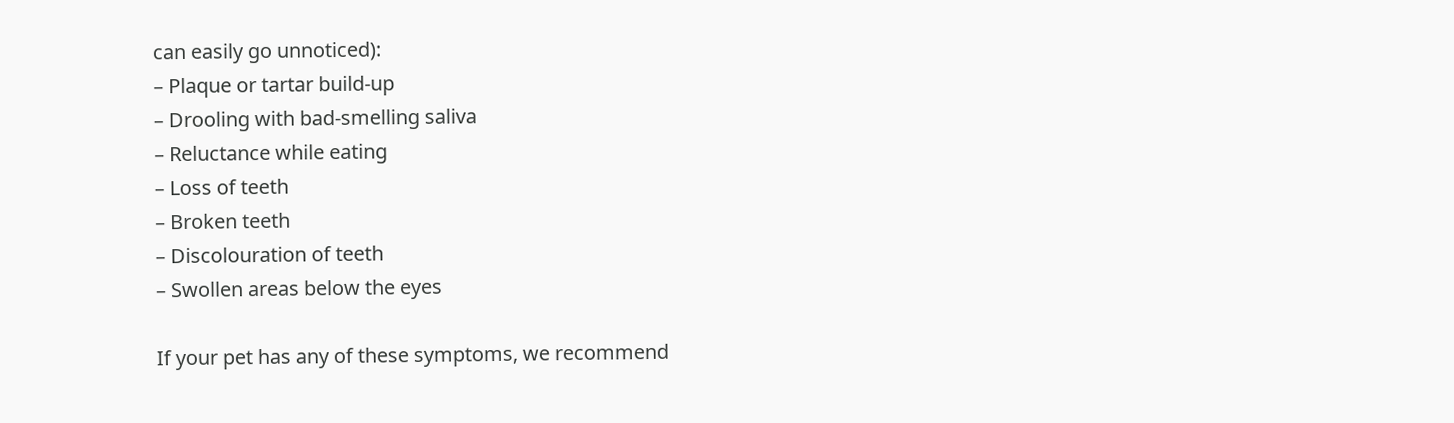can easily go unnoticed):
– Plaque or tartar build-up
– Drooling with bad-smelling saliva
– Reluctance while eating
– Loss of teeth
– Broken teeth
– Discolouration of teeth
– Swollen areas below the eyes

If your pet has any of these symptoms, we recommend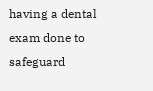having a dental exam done to safeguard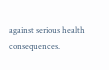against serious health consequences.